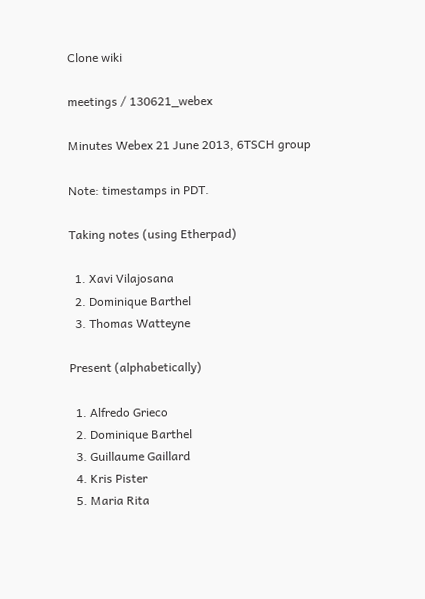Clone wiki

meetings / 130621_webex

Minutes Webex 21 June 2013, 6TSCH group

Note: timestamps in PDT.

Taking notes (using Etherpad)

  1. Xavi Vilajosana
  2. Dominique Barthel
  3. Thomas Watteyne

Present (alphabetically)

  1. Alfredo Grieco
  2. Dominique Barthel
  3. Guillaume Gaillard
  4. Kris Pister
  5. Maria Rita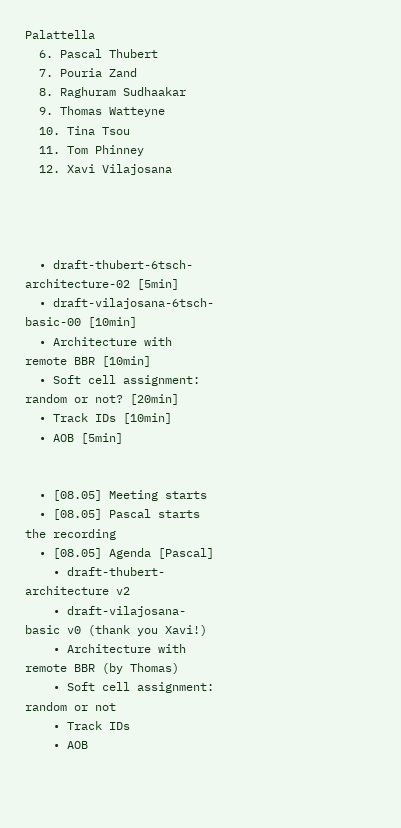Palattella
  6. Pascal Thubert
  7. Pouria Zand
  8. Raghuram Sudhaakar
  9. Thomas Watteyne
  10. Tina Tsou
  11. Tom Phinney
  12. Xavi Vilajosana




  • draft-thubert-6tsch-architecture-02 [5min]
  • draft-vilajosana-6tsch-basic-00 [10min]
  • Architecture with remote BBR [10min]
  • Soft cell assignment: random or not? [20min]
  • Track IDs [10min]
  • AOB [5min]


  • [08.05] Meeting starts
  • [08.05] Pascal starts the recording
  • [08.05] Agenda [Pascal]
    • draft-thubert-architecture v2
    • draft-vilajosana-basic v0 (thank you Xavi!)
    • Architecture with remote BBR (by Thomas)
    • Soft cell assignment: random or not
    • Track IDs
    • AOB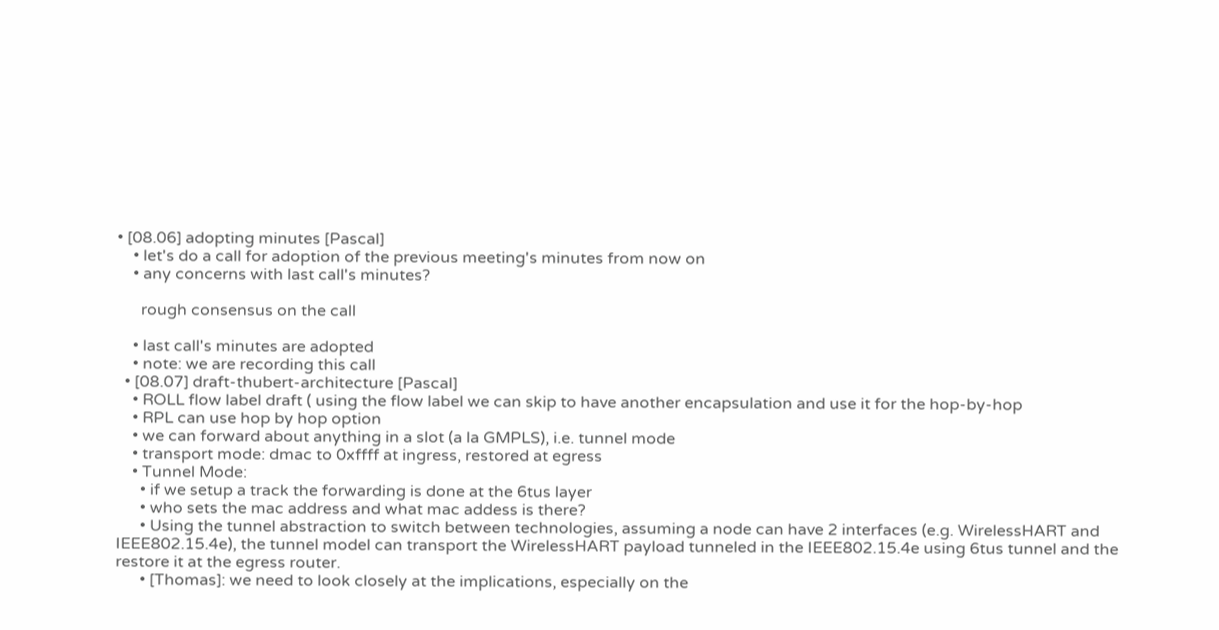• [08.06] adopting minutes [Pascal]
    • let's do a call for adoption of the previous meeting's minutes from now on
    • any concerns with last call's minutes?

      rough consensus on the call

    • last call's minutes are adopted
    • note: we are recording this call
  • [08.07] draft-thubert-architecture [Pascal]
    • ROLL flow label draft ( using the flow label we can skip to have another encapsulation and use it for the hop-by-hop
    • RPL can use hop by hop option
    • we can forward about anything in a slot (a la GMPLS), i.e. tunnel mode
    • transport mode: dmac to 0xffff at ingress, restored at egress
    • Tunnel Mode:
      • if we setup a track the forwarding is done at the 6tus layer
      • who sets the mac address and what mac addess is there?
      • Using the tunnel abstraction to switch between technologies, assuming a node can have 2 interfaces (e.g. WirelessHART and IEEE802.15.4e), the tunnel model can transport the WirelessHART payload tunneled in the IEEE802.15.4e using 6tus tunnel and the restore it at the egress router.
      • [Thomas]: we need to look closely at the implications, especially on the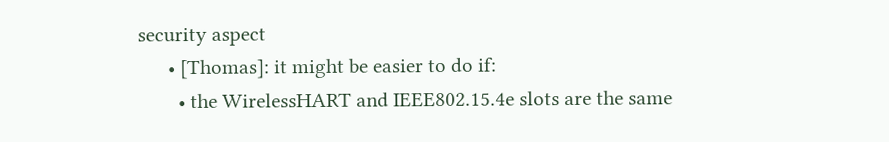security aspect
      • [Thomas]: it might be easier to do if:
        • the WirelessHART and IEEE802.15.4e slots are the same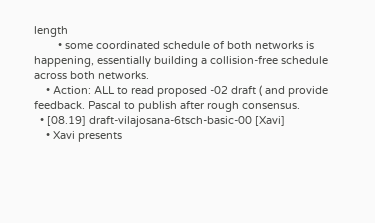length
        • some coordinated schedule of both networks is happening, essentially building a collision-free schedule across both networks.
    • Action: ALL to read proposed -02 draft ( and provide feedback. Pascal to publish after rough consensus.
  • [08.19] draft-vilajosana-6tsch-basic-00 [Xavi]
    • Xavi presents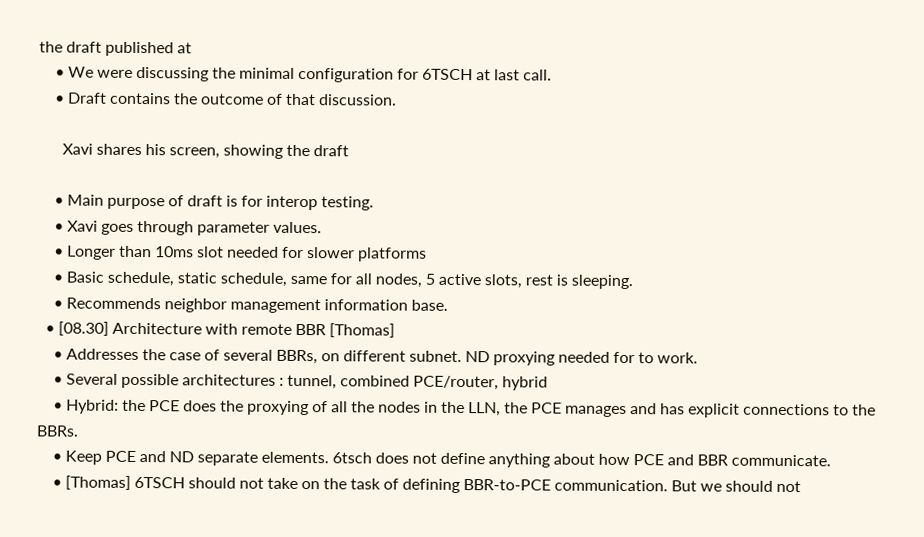the draft published at
    • We were discussing the minimal configuration for 6TSCH at last call.
    • Draft contains the outcome of that discussion.

      Xavi shares his screen, showing the draft

    • Main purpose of draft is for interop testing.
    • Xavi goes through parameter values.
    • Longer than 10ms slot needed for slower platforms
    • Basic schedule, static schedule, same for all nodes, 5 active slots, rest is sleeping.
    • Recommends neighbor management information base.
  • [08.30] Architecture with remote BBR [Thomas]
    • Addresses the case of several BBRs, on different subnet. ND proxying needed for to work.
    • Several possible architectures : tunnel, combined PCE/router, hybrid
    • Hybrid: the PCE does the proxying of all the nodes in the LLN, the PCE manages and has explicit connections to the BBRs.
    • Keep PCE and ND separate elements. 6tsch does not define anything about how PCE and BBR communicate.
    • [Thomas] 6TSCH should not take on the task of defining BBR-to-PCE communication. But we should not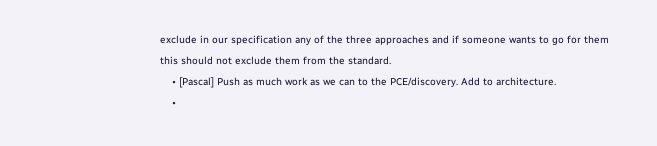exclude in our specification any of the three approaches and if someone wants to go for them this should not exclude them from the standard.
    • [Pascal] Push as much work as we can to the PCE/discovery. Add to architecture.
    •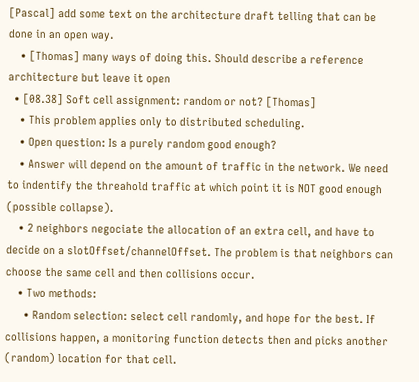[Pascal] add some text on the architecture draft telling that can be done in an open way.
    • [Thomas] many ways of doing this. Should describe a reference architecture but leave it open
  • [08.38] Soft cell assignment: random or not? [Thomas]
    • This problem applies only to distributed scheduling.
    • Open question: Is a purely random good enough?
    • Answer will depend on the amount of traffic in the network. We need to indentify the threahold traffic at which point it is NOT good enough (possible collapse).
    • 2 neighbors negociate the allocation of an extra cell, and have to decide on a slotOffset/channelOffset. The problem is that neighbors can choose the same cell and then collisions occur.
    • Two methods:
      • Random selection: select cell randomly, and hope for the best. If collisions happen, a monitoring function detects then and picks another (random) location for that cell.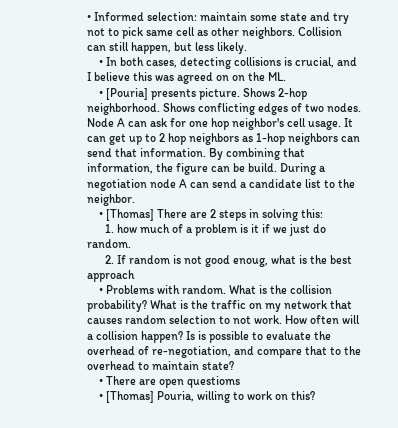• Informed selection: maintain some state and try not to pick same cell as other neighbors. Collision can still happen, but less likely.
    • In both cases, detecting collisions is crucial, and I believe this was agreed on on the ML.
    • [Pouria] presents picture. Shows 2-hop neighborhood. Shows conflicting edges of two nodes. Node A can ask for one hop neighbor's cell usage. It can get up to 2 hop neighbors as 1-hop neighbors can send that information. By combining that information, the figure can be build. During a negotiation node A can send a candidate list to the neighbor.
    • [Thomas] There are 2 steps in solving this:
      1. how much of a problem is it if we just do random.
      2. If random is not good enoug, what is the best approach
    • Problems with random. What is the collision probability? What is the traffic on my network that causes random selection to not work. How often will a collision happen? Is is possible to evaluate the overhead of re-negotiation, and compare that to the overhead to maintain state?
    • There are open questioms
    • [Thomas] Pouria, willing to work on this?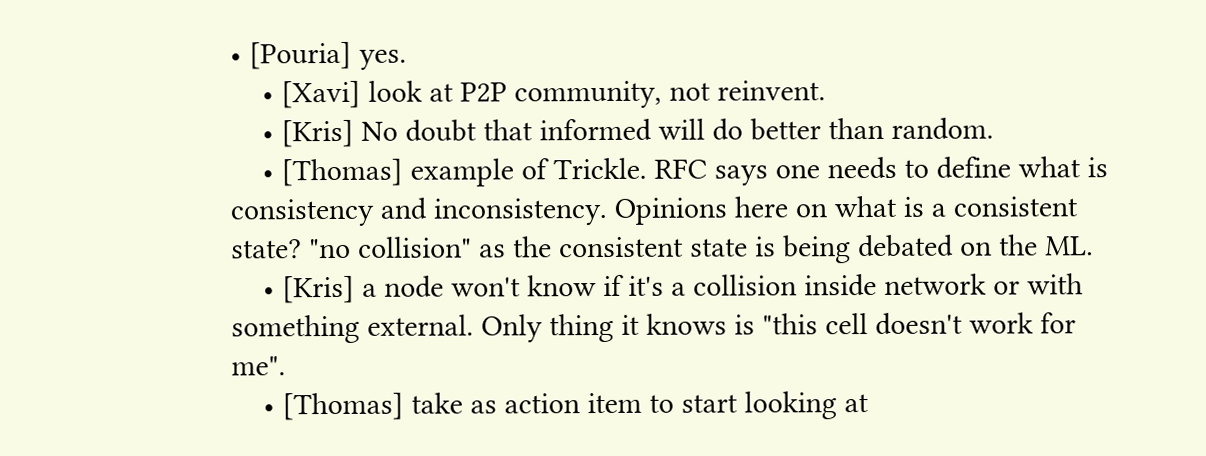• [Pouria] yes.
    • [Xavi] look at P2P community, not reinvent.
    • [Kris] No doubt that informed will do better than random.
    • [Thomas] example of Trickle. RFC says one needs to define what is consistency and inconsistency. Opinions here on what is a consistent state? "no collision" as the consistent state is being debated on the ML.
    • [Kris] a node won't know if it's a collision inside network or with something external. Only thing it knows is "this cell doesn't work for me".
    • [Thomas] take as action item to start looking at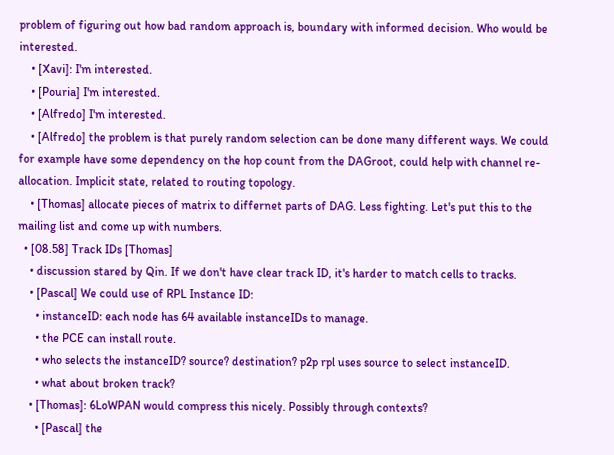problem of figuring out how bad random approach is, boundary with informed decision. Who would be interested.
    • [Xavi]: I'm interested.
    • [Pouria] I'm interested.
    • [Alfredo] I'm interested.
    • [Alfredo] the problem is that purely random selection can be done many different ways. We could for example have some dependency on the hop count from the DAGroot, could help with channel re-allocation. Implicit state, related to routing topology.
    • [Thomas] allocate pieces of matrix to differnet parts of DAG. Less fighting. Let's put this to the mailing list and come up with numbers.
  • [08.58] Track IDs [Thomas]
    • discussion stared by Qin. If we don't have clear track ID, it's harder to match cells to tracks.
    • [Pascal] We could use of RPL Instance ID:
      • instanceID: each node has 64 available instanceIDs to manage.
      • the PCE can install route.
      • who selects the instanceID? source? destination? p2p rpl uses source to select instanceID.
      • what about broken track?
    • [Thomas]: 6LoWPAN would compress this nicely. Possibly through contexts?
      • [Pascal] the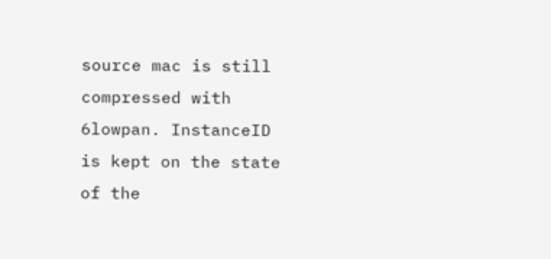source mac is still compressed with 6lowpan. InstanceID is kept on the state of the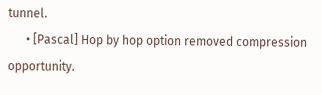tunnel.
      • [Pascal] Hop by hop option removed compression opportunity.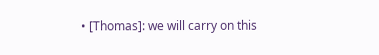• [Thomas]: we will carry on this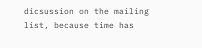dicsussion on the mailing list, because time has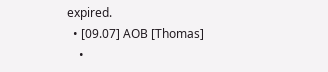expired.
  • [09.07] AOB [Thomas]
    •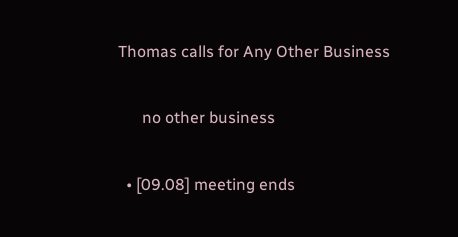Thomas calls for Any Other Business

      no other business

  • [09.08] meeting ends